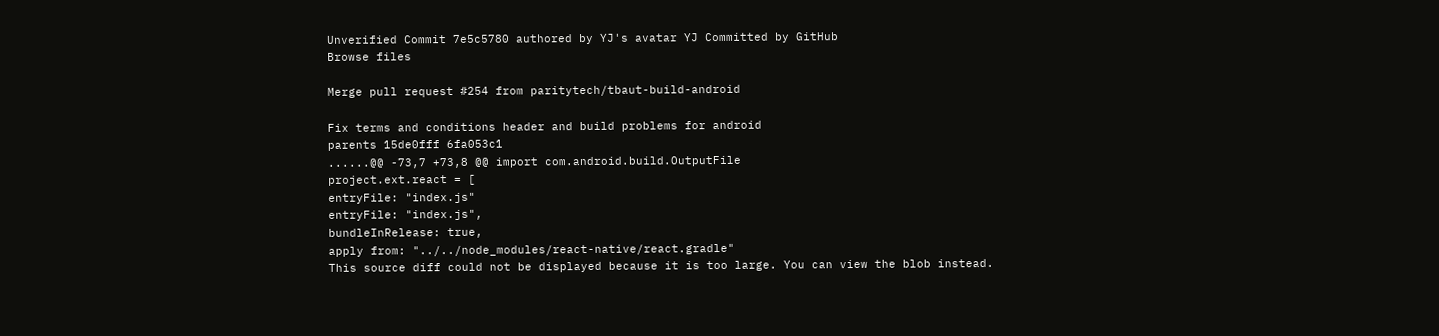Unverified Commit 7e5c5780 authored by YJ's avatar YJ Committed by GitHub
Browse files

Merge pull request #254 from paritytech/tbaut-build-android

Fix terms and conditions header and build problems for android
parents 15de0fff 6fa053c1
......@@ -73,7 +73,8 @@ import com.android.build.OutputFile
project.ext.react = [
entryFile: "index.js"
entryFile: "index.js",
bundleInRelease: true,
apply from: "../../node_modules/react-native/react.gradle"
This source diff could not be displayed because it is too large. You can view the blob instead.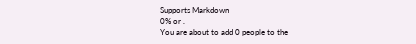Supports Markdown
0% or .
You are about to add 0 people to the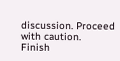discussion. Proceed with caution.
Finish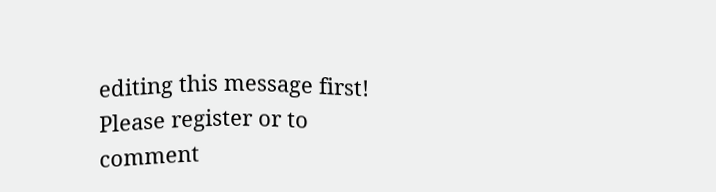editing this message first!
Please register or to comment